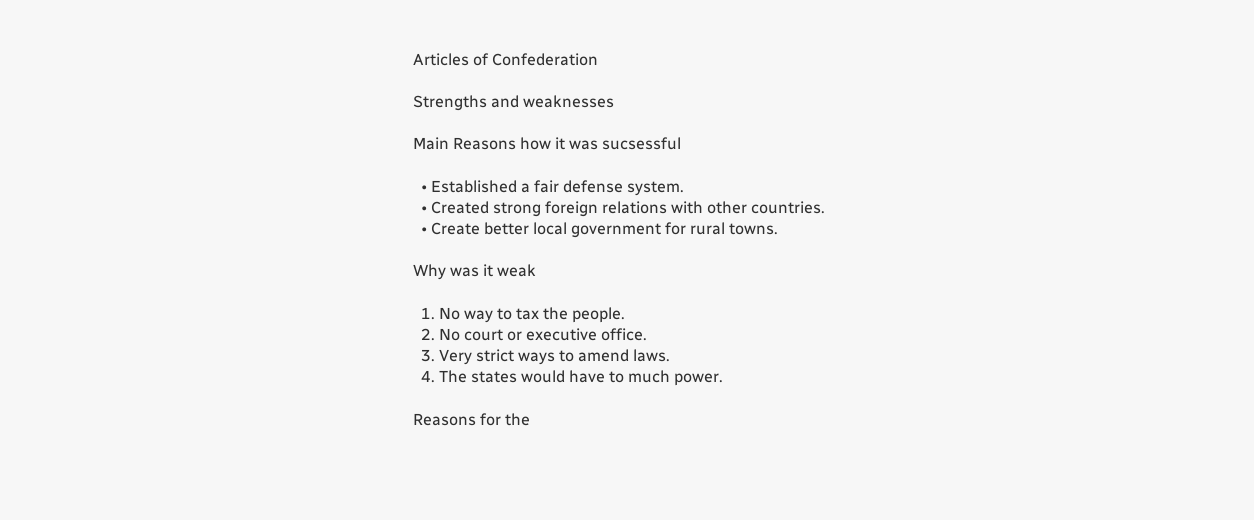Articles of Confederation

Strengths and weaknesses

Main Reasons how it was sucsessful

  • Established a fair defense system.
  • Created strong foreign relations with other countries.
  • Create better local government for rural towns.

Why was it weak

  1. No way to tax the people.
  2. No court or executive office.
  3. Very strict ways to amend laws.
  4. The states would have to much power.

Reasons for the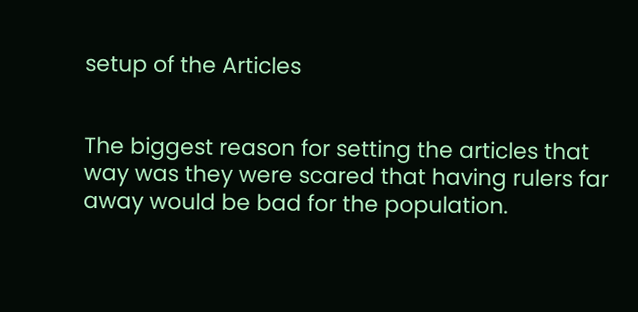setup of the Articles


The biggest reason for setting the articles that way was they were scared that having rulers far away would be bad for the population.